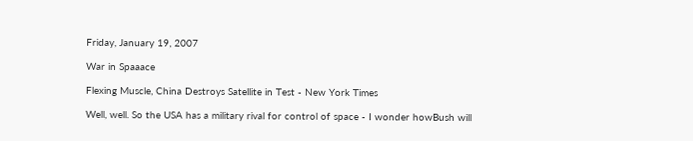Friday, January 19, 2007

War in Spaaace

Flexing Muscle, China Destroys Satellite in Test - New York Times

Well, well. So the USA has a military rival for control of space - I wonder howBush will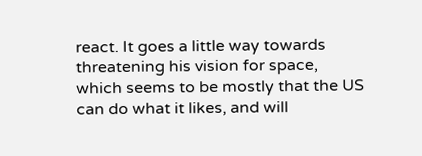react. It goes a little way towards threatening his vision for space, which seems to be mostly that the US can do what it likes, and will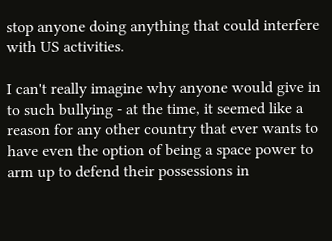stop anyone doing anything that could interfere with US activities.

I can't really imagine why anyone would give in to such bullying - at the time, it seemed like a reason for any other country that ever wants to have even the option of being a space power to arm up to defend their possessions in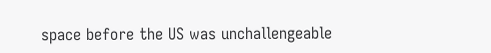space before the US was unchallengeable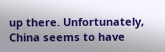up there. Unfortunately, China seems to have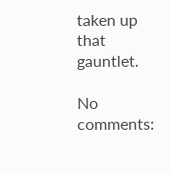taken up that gauntlet.

No comments: